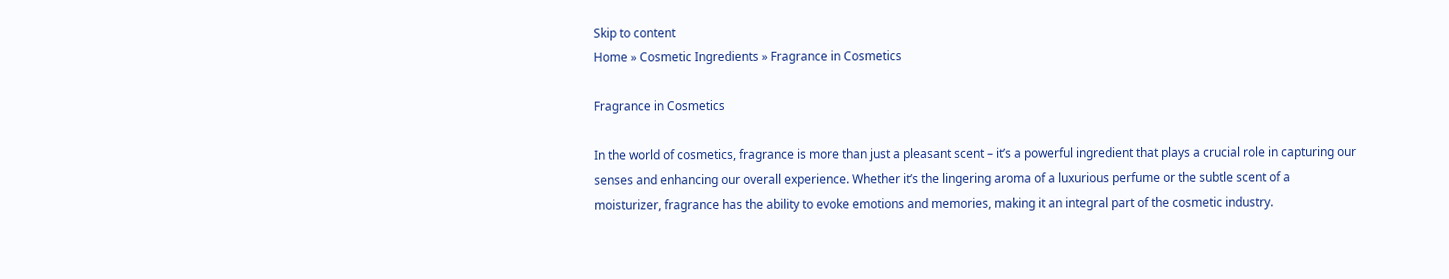Skip to content
Home » Cosmetic Ingredients » Fragrance in Cosmetics

Fragrance in Cosmetics

In the world of cosmetics, fragrance is more than just a pleasant scent – it’s a powerful ingredient that plays a crucial role in capturing our senses and enhancing our overall experience. Whether it’s the lingering aroma of a luxurious perfume or the subtle scent of a moisturizer, fragrance has the ability to evoke emotions and memories, making it an integral part of the cosmetic industry.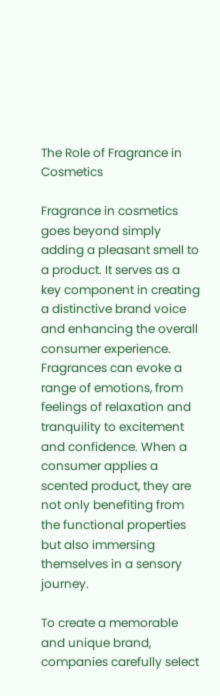The Role of Fragrance in Cosmetics

Fragrance in cosmetics goes beyond simply adding a pleasant smell to a product. It serves as a key component in creating a distinctive brand voice and enhancing the overall consumer experience. Fragrances can evoke a range of emotions, from feelings of relaxation and tranquility to excitement and confidence. When a consumer applies a scented product, they are not only benefiting from the functional properties but also immersing themselves in a sensory journey.

To create a memorable and unique brand, companies carefully select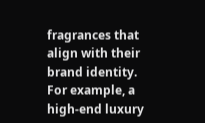fragrances that align with their brand identity. For example, a high-end luxury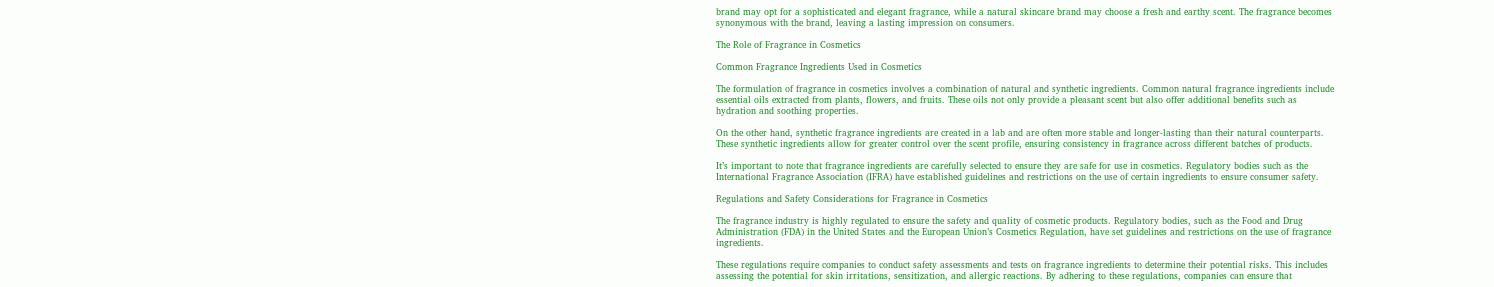brand may opt for a sophisticated and elegant fragrance, while a natural skincare brand may choose a fresh and earthy scent. The fragrance becomes synonymous with the brand, leaving a lasting impression on consumers.

The Role of Fragrance in Cosmetics

Common Fragrance Ingredients Used in Cosmetics

The formulation of fragrance in cosmetics involves a combination of natural and synthetic ingredients. Common natural fragrance ingredients include essential oils extracted from plants, flowers, and fruits. These oils not only provide a pleasant scent but also offer additional benefits such as hydration and soothing properties.

On the other hand, synthetic fragrance ingredients are created in a lab and are often more stable and longer-lasting than their natural counterparts. These synthetic ingredients allow for greater control over the scent profile, ensuring consistency in fragrance across different batches of products.

It’s important to note that fragrance ingredients are carefully selected to ensure they are safe for use in cosmetics. Regulatory bodies such as the International Fragrance Association (IFRA) have established guidelines and restrictions on the use of certain ingredients to ensure consumer safety.

Regulations and Safety Considerations for Fragrance in Cosmetics

The fragrance industry is highly regulated to ensure the safety and quality of cosmetic products. Regulatory bodies, such as the Food and Drug Administration (FDA) in the United States and the European Union’s Cosmetics Regulation, have set guidelines and restrictions on the use of fragrance ingredients.

These regulations require companies to conduct safety assessments and tests on fragrance ingredients to determine their potential risks. This includes assessing the potential for skin irritations, sensitization, and allergic reactions. By adhering to these regulations, companies can ensure that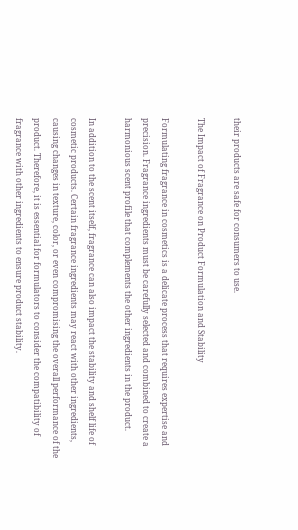their products are safe for consumers to use.

The Impact of Fragrance on Product Formulation and Stability

Formulating fragrance in cosmetics is a delicate process that requires expertise and precision. Fragrance ingredients must be carefully selected and combined to create a harmonious scent profile that complements the other ingredients in the product.

In addition to the scent itself, fragrance can also impact the stability and shelf life of cosmetic products. Certain fragrance ingredients may react with other ingredients, causing changes in texture, color, or even compromising the overall performance of the product. Therefore, it is essential for formulators to consider the compatibility of fragrance with other ingredients to ensure product stability.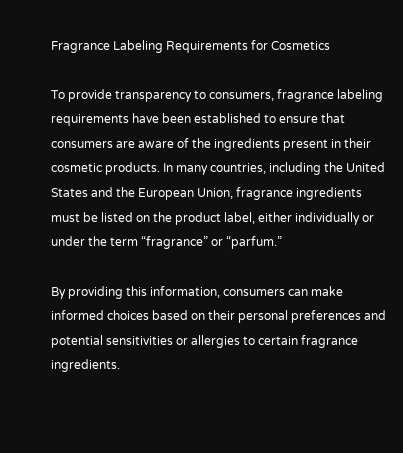Fragrance Labeling Requirements for Cosmetics

To provide transparency to consumers, fragrance labeling requirements have been established to ensure that consumers are aware of the ingredients present in their cosmetic products. In many countries, including the United States and the European Union, fragrance ingredients must be listed on the product label, either individually or under the term “fragrance” or “parfum.”

By providing this information, consumers can make informed choices based on their personal preferences and potential sensitivities or allergies to certain fragrance ingredients.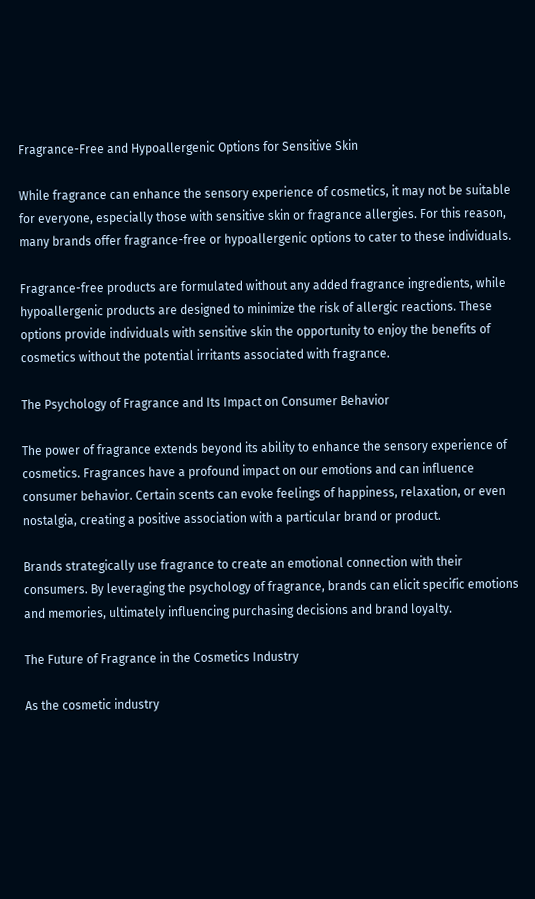Fragrance-Free and Hypoallergenic Options for Sensitive Skin

While fragrance can enhance the sensory experience of cosmetics, it may not be suitable for everyone, especially those with sensitive skin or fragrance allergies. For this reason, many brands offer fragrance-free or hypoallergenic options to cater to these individuals.

Fragrance-free products are formulated without any added fragrance ingredients, while hypoallergenic products are designed to minimize the risk of allergic reactions. These options provide individuals with sensitive skin the opportunity to enjoy the benefits of cosmetics without the potential irritants associated with fragrance.

The Psychology of Fragrance and Its Impact on Consumer Behavior

The power of fragrance extends beyond its ability to enhance the sensory experience of cosmetics. Fragrances have a profound impact on our emotions and can influence consumer behavior. Certain scents can evoke feelings of happiness, relaxation, or even nostalgia, creating a positive association with a particular brand or product.

Brands strategically use fragrance to create an emotional connection with their consumers. By leveraging the psychology of fragrance, brands can elicit specific emotions and memories, ultimately influencing purchasing decisions and brand loyalty.

The Future of Fragrance in the Cosmetics Industry

As the cosmetic industry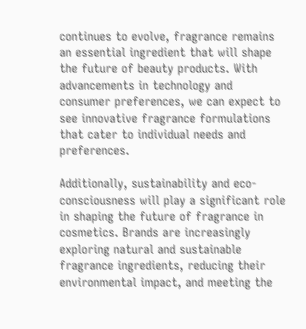continues to evolve, fragrance remains an essential ingredient that will shape the future of beauty products. With advancements in technology and consumer preferences, we can expect to see innovative fragrance formulations that cater to individual needs and preferences.

Additionally, sustainability and eco-consciousness will play a significant role in shaping the future of fragrance in cosmetics. Brands are increasingly exploring natural and sustainable fragrance ingredients, reducing their environmental impact, and meeting the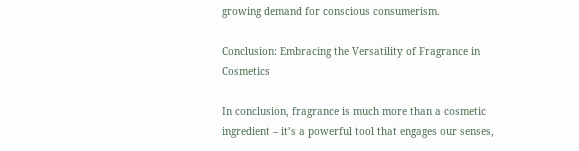growing demand for conscious consumerism.

Conclusion: Embracing the Versatility of Fragrance in Cosmetics

In conclusion, fragrance is much more than a cosmetic ingredient – it’s a powerful tool that engages our senses,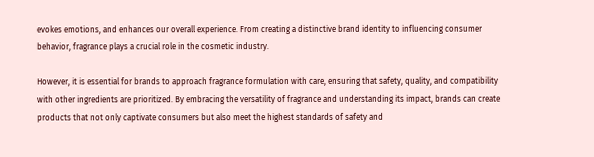evokes emotions, and enhances our overall experience. From creating a distinctive brand identity to influencing consumer behavior, fragrance plays a crucial role in the cosmetic industry.

However, it is essential for brands to approach fragrance formulation with care, ensuring that safety, quality, and compatibility with other ingredients are prioritized. By embracing the versatility of fragrance and understanding its impact, brands can create products that not only captivate consumers but also meet the highest standards of safety and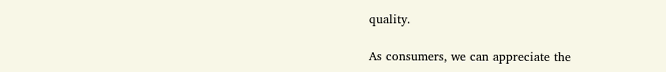quality.

As consumers, we can appreciate the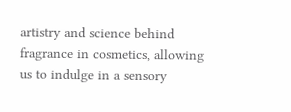artistry and science behind fragrance in cosmetics, allowing us to indulge in a sensory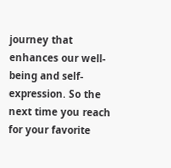journey that enhances our well-being and self-expression. So the next time you reach for your favorite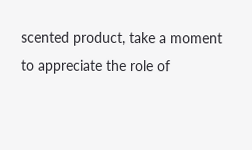scented product, take a moment to appreciate the role of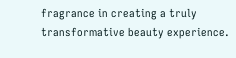fragrance in creating a truly transformative beauty experience.